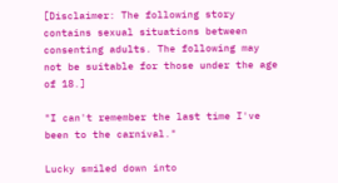[Disclaimer: The following story contains sexual situations between consenting adults. The following may not be suitable for those under the age of 18.]

"I can't remember the last time I've been to the carnival."

Lucky smiled down into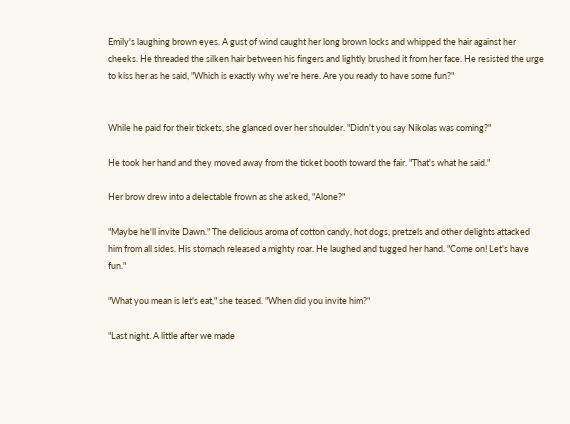Emily's laughing brown eyes. A gust of wind caught her long brown locks and whipped the hair against her cheeks. He threaded the silken hair between his fingers and lightly brushed it from her face. He resisted the urge to kiss her as he said, "Which is exactly why we're here. Are you ready to have some fun?"


While he paid for their tickets, she glanced over her shoulder. "Didn't you say Nikolas was coming?"

He took her hand and they moved away from the ticket booth toward the fair. "That's what he said."

Her brow drew into a delectable frown as she asked, "Alone?"

"Maybe he'll invite Dawn." The delicious aroma of cotton candy, hot dogs, pretzels and other delights attacked him from all sides. His stomach released a mighty roar. He laughed and tugged her hand. "Come on! Let's have fun."

"What you mean is let's eat," she teased. "When did you invite him?"

"Last night. A little after we made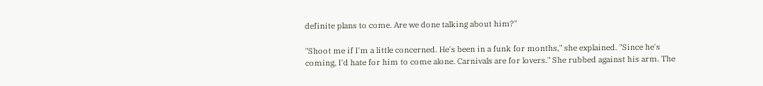definite plans to come. Are we done talking about him?"

"Shoot me if I'm a little concerned. He's been in a funk for months," she explained. "Since he's coming, I'd hate for him to come alone. Carnivals are for lovers." She rubbed against his arm. The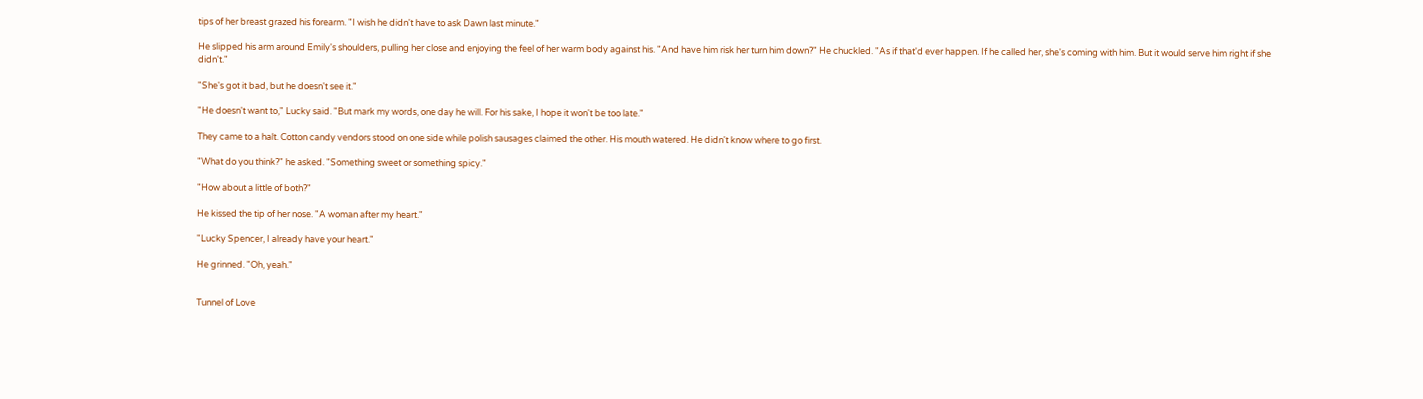tips of her breast grazed his forearm. "I wish he didn't have to ask Dawn last minute."

He slipped his arm around Emily's shoulders, pulling her close and enjoying the feel of her warm body against his. "And have him risk her turn him down?" He chuckled. "As if that'd ever happen. If he called her, she's coming with him. But it would serve him right if she didn't."

"She's got it bad, but he doesn't see it."

"He doesn't want to," Lucky said. "But mark my words, one day he will. For his sake, I hope it won't be too late."

They came to a halt. Cotton candy vendors stood on one side while polish sausages claimed the other. His mouth watered. He didn't know where to go first.

"What do you think?" he asked. "Something sweet or something spicy."

"How about a little of both?"

He kissed the tip of her nose. "A woman after my heart."

"Lucky Spencer, I already have your heart."

He grinned. "Oh, yeah."


Tunnel of Love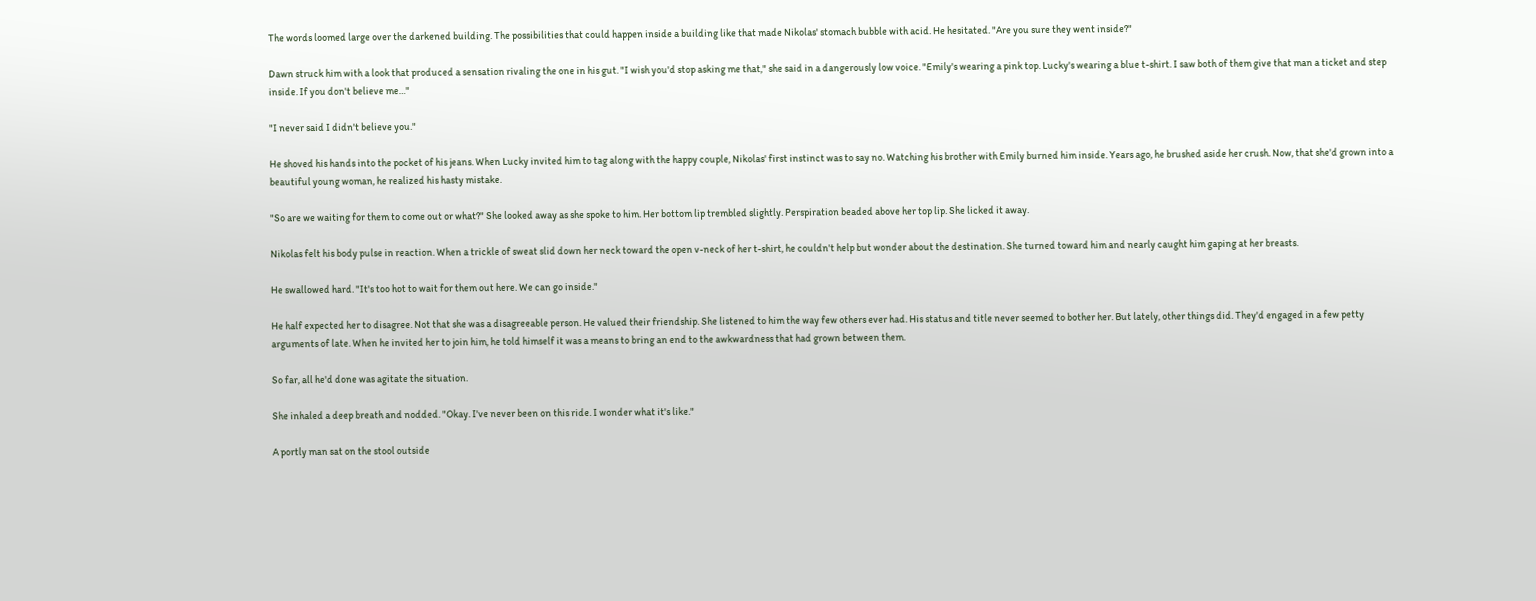The words loomed large over the darkened building. The possibilities that could happen inside a building like that made Nikolas' stomach bubble with acid. He hesitated. "Are you sure they went inside?"

Dawn struck him with a look that produced a sensation rivaling the one in his gut. "I wish you'd stop asking me that," she said in a dangerously low voice. "Emily's wearing a pink top. Lucky's wearing a blue t-shirt. I saw both of them give that man a ticket and step inside. If you don't believe me…"

"I never said I didn't believe you."

He shoved his hands into the pocket of his jeans. When Lucky invited him to tag along with the happy couple, Nikolas' first instinct was to say no. Watching his brother with Emily burned him inside. Years ago, he brushed aside her crush. Now, that she'd grown into a beautiful young woman, he realized his hasty mistake.

"So are we waiting for them to come out or what?" She looked away as she spoke to him. Her bottom lip trembled slightly. Perspiration beaded above her top lip. She licked it away.

Nikolas felt his body pulse in reaction. When a trickle of sweat slid down her neck toward the open v-neck of her t-shirt, he couldn't help but wonder about the destination. She turned toward him and nearly caught him gaping at her breasts.

He swallowed hard. "It's too hot to wait for them out here. We can go inside."

He half expected her to disagree. Not that she was a disagreeable person. He valued their friendship. She listened to him the way few others ever had. His status and title never seemed to bother her. But lately, other things did. They'd engaged in a few petty arguments of late. When he invited her to join him, he told himself it was a means to bring an end to the awkwardness that had grown between them.

So far, all he'd done was agitate the situation.

She inhaled a deep breath and nodded. "Okay. I've never been on this ride. I wonder what it's like."

A portly man sat on the stool outside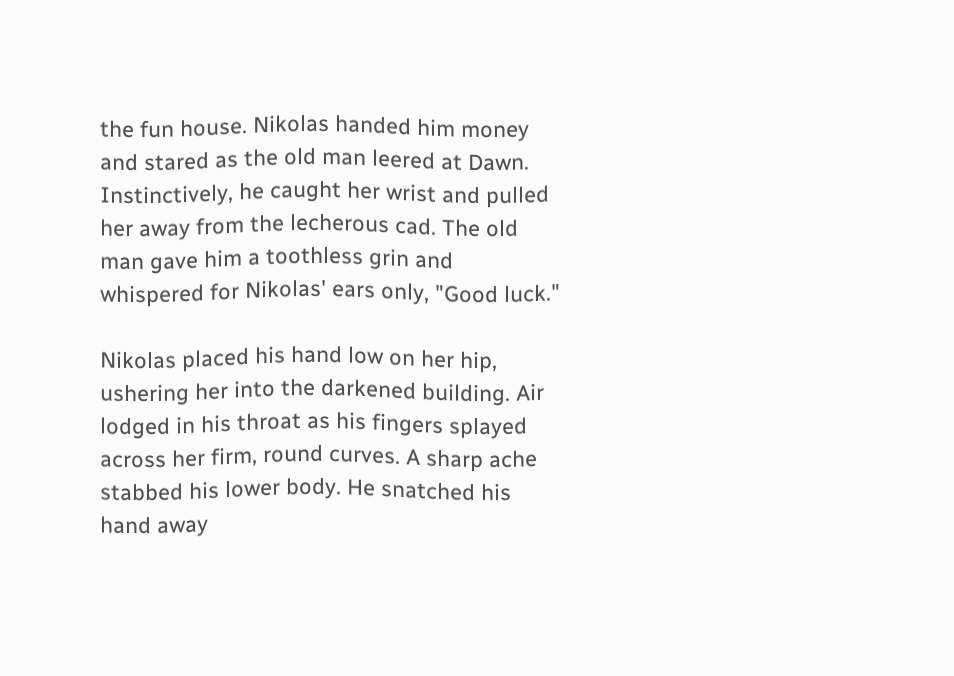the fun house. Nikolas handed him money and stared as the old man leered at Dawn. Instinctively, he caught her wrist and pulled her away from the lecherous cad. The old man gave him a toothless grin and whispered for Nikolas' ears only, "Good luck."

Nikolas placed his hand low on her hip, ushering her into the darkened building. Air lodged in his throat as his fingers splayed across her firm, round curves. A sharp ache stabbed his lower body. He snatched his hand away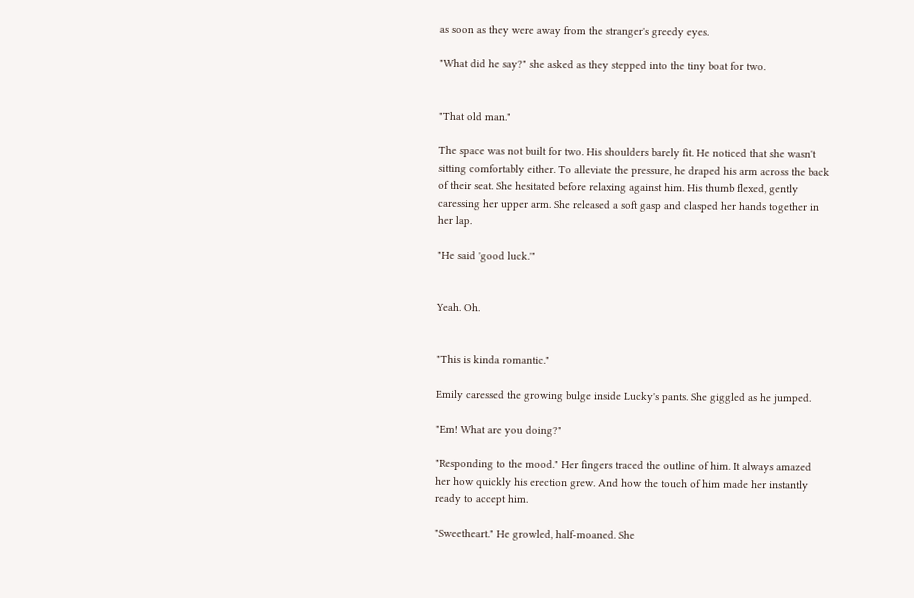as soon as they were away from the stranger's greedy eyes.

"What did he say?" she asked as they stepped into the tiny boat for two.


"That old man."

The space was not built for two. His shoulders barely fit. He noticed that she wasn't sitting comfortably either. To alleviate the pressure, he draped his arm across the back of their seat. She hesitated before relaxing against him. His thumb flexed, gently caressing her upper arm. She released a soft gasp and clasped her hands together in her lap.

"He said 'good luck.'"


Yeah. Oh.


"This is kinda romantic."

Emily caressed the growing bulge inside Lucky's pants. She giggled as he jumped.

"Em! What are you doing?"

"Responding to the mood." Her fingers traced the outline of him. It always amazed her how quickly his erection grew. And how the touch of him made her instantly ready to accept him.

"Sweetheart." He growled, half-moaned. She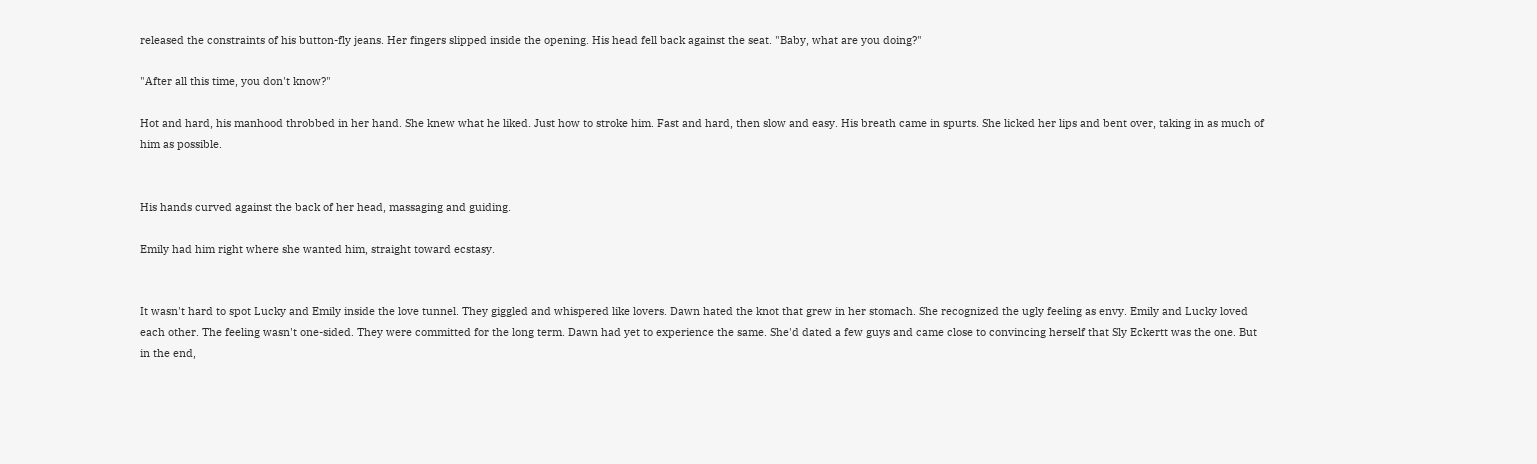released the constraints of his button-fly jeans. Her fingers slipped inside the opening. His head fell back against the seat. "Baby, what are you doing?"

"After all this time, you don't know?"

Hot and hard, his manhood throbbed in her hand. She knew what he liked. Just how to stroke him. Fast and hard, then slow and easy. His breath came in spurts. She licked her lips and bent over, taking in as much of him as possible.


His hands curved against the back of her head, massaging and guiding.

Emily had him right where she wanted him, straight toward ecstasy.


It wasn't hard to spot Lucky and Emily inside the love tunnel. They giggled and whispered like lovers. Dawn hated the knot that grew in her stomach. She recognized the ugly feeling as envy. Emily and Lucky loved each other. The feeling wasn't one-sided. They were committed for the long term. Dawn had yet to experience the same. She'd dated a few guys and came close to convincing herself that Sly Eckertt was the one. But in the end,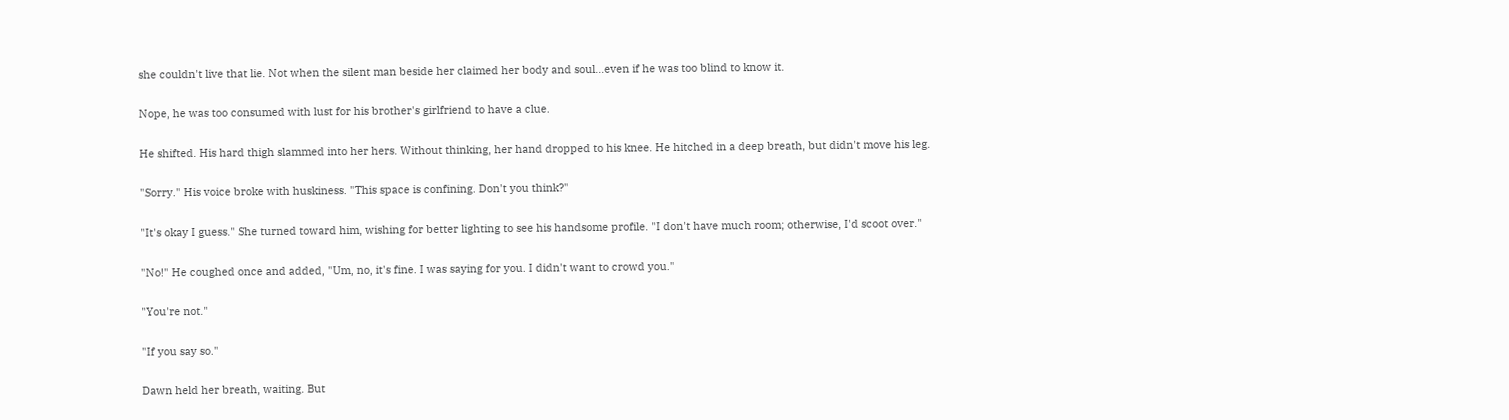she couldn't live that lie. Not when the silent man beside her claimed her body and soul…even if he was too blind to know it.

Nope, he was too consumed with lust for his brother's girlfriend to have a clue.

He shifted. His hard thigh slammed into her hers. Without thinking, her hand dropped to his knee. He hitched in a deep breath, but didn't move his leg.

"Sorry." His voice broke with huskiness. "This space is confining. Don't you think?"

"It's okay I guess." She turned toward him, wishing for better lighting to see his handsome profile. "I don't have much room; otherwise, I'd scoot over."

"No!" He coughed once and added, "Um, no, it's fine. I was saying for you. I didn't want to crowd you."

"You're not."

"If you say so."

Dawn held her breath, waiting. But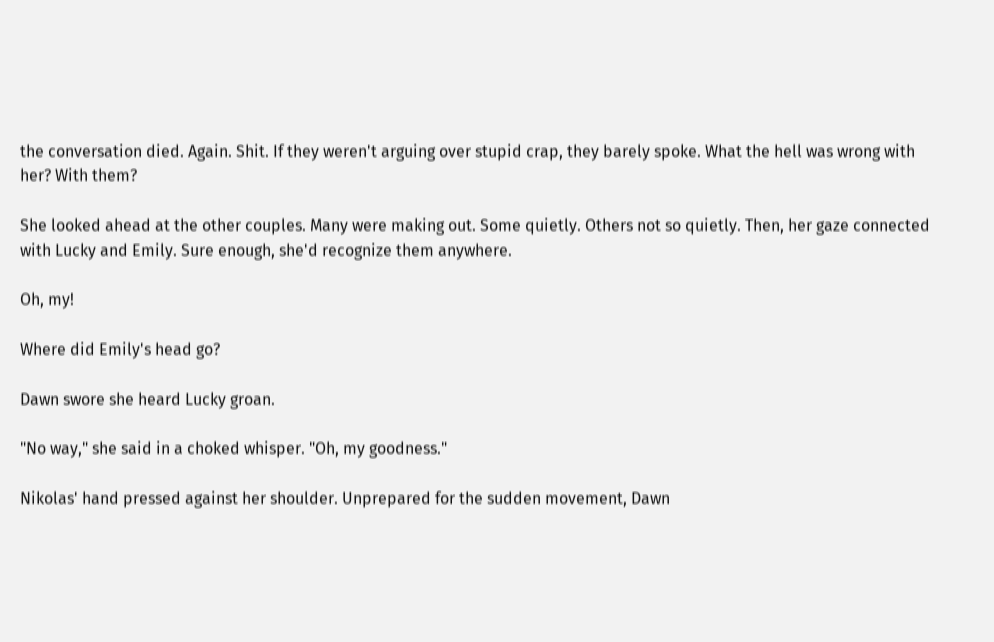the conversation died. Again. Shit. If they weren't arguing over stupid crap, they barely spoke. What the hell was wrong with her? With them?

She looked ahead at the other couples. Many were making out. Some quietly. Others not so quietly. Then, her gaze connected with Lucky and Emily. Sure enough, she'd recognize them anywhere.

Oh, my!

Where did Emily's head go?

Dawn swore she heard Lucky groan.

"No way," she said in a choked whisper. "Oh, my goodness."

Nikolas' hand pressed against her shoulder. Unprepared for the sudden movement, Dawn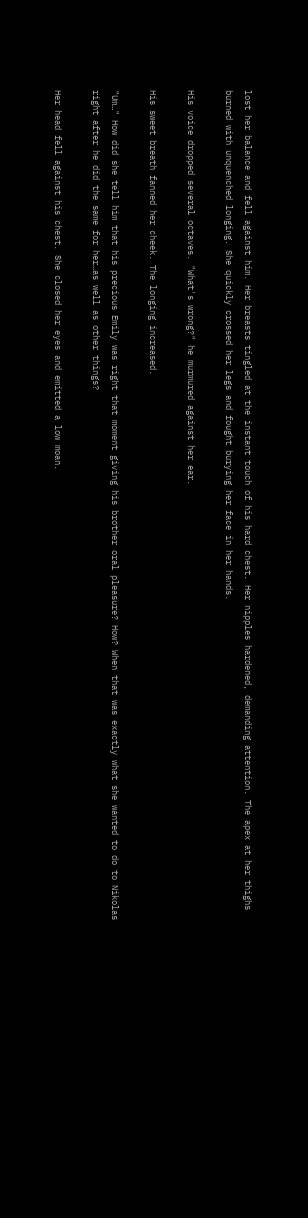lost her balance and fell against him. Her breasts tingled at the instant touch of his hard chest. Her nipples hardened, demanding attention. The apex at her thighs burned with unquenched longing. She quickly crossed her legs and fought burying her face in her hands.

His voice dropped several octaves. "What's wrong?" he murmured against her ear.

His sweet breath fanned her cheek. The longing increased.

"Um…" How did she tell him that his precious Emily was right that moment giving his brother oral pleasure? How? When that was exactly what she wanted to do to Nikolas right after he did the same for her…as well as other things?

Her head fell against his chest. She closed her eyes and emitted a low moan.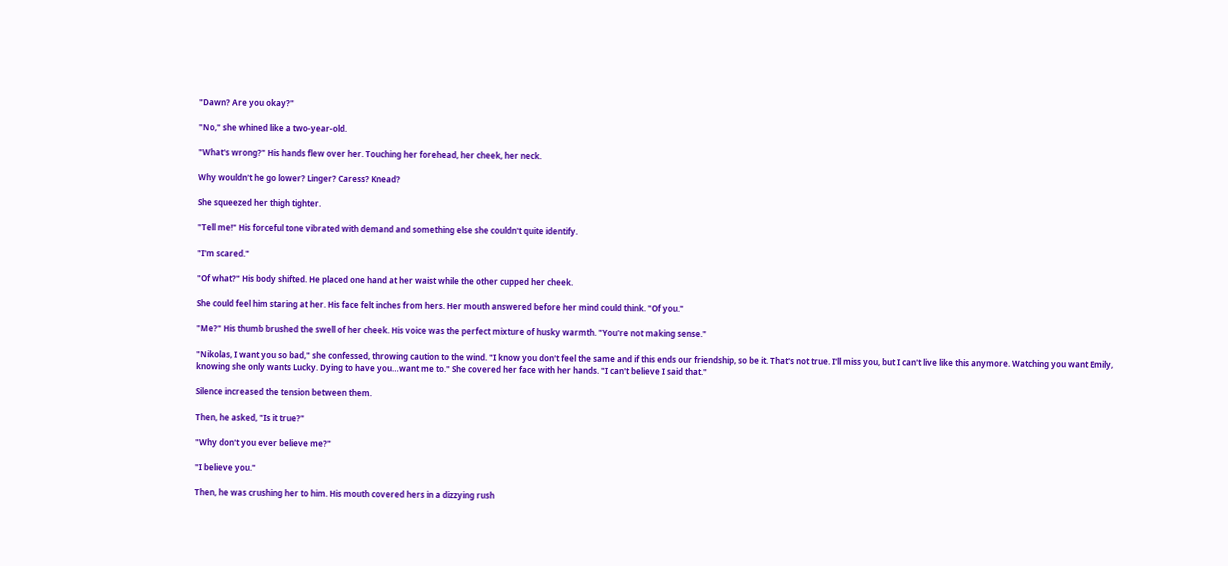"Dawn? Are you okay?"

"No," she whined like a two-year-old.

"What's wrong?" His hands flew over her. Touching her forehead, her cheek, her neck.

Why wouldn't he go lower? Linger? Caress? Knead?

She squeezed her thigh tighter.

"Tell me!" His forceful tone vibrated with demand and something else she couldn't quite identify.

"I'm scared."

"Of what?" His body shifted. He placed one hand at her waist while the other cupped her cheek.

She could feel him staring at her. His face felt inches from hers. Her mouth answered before her mind could think. "Of you."

"Me?" His thumb brushed the swell of her cheek. His voice was the perfect mixture of husky warmth. "You're not making sense."

"Nikolas, I want you so bad," she confessed, throwing caution to the wind. "I know you don't feel the same and if this ends our friendship, so be it. That's not true. I'll miss you, but I can't live like this anymore. Watching you want Emily, knowing she only wants Lucky. Dying to have you…want me to." She covered her face with her hands. "I can't believe I said that."

Silence increased the tension between them.

Then, he asked, "Is it true?"

"Why don't you ever believe me?"

"I believe you."

Then, he was crushing her to him. His mouth covered hers in a dizzying rush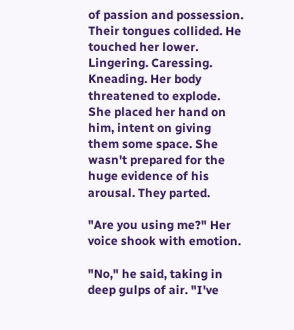of passion and possession. Their tongues collided. He touched her lower. Lingering. Caressing. Kneading. Her body threatened to explode. She placed her hand on him, intent on giving them some space. She wasn't prepared for the huge evidence of his arousal. They parted.

"Are you using me?" Her voice shook with emotion.

"No," he said, taking in deep gulps of air. "I've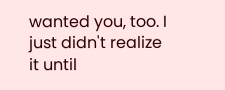wanted you, too. I just didn't realize it until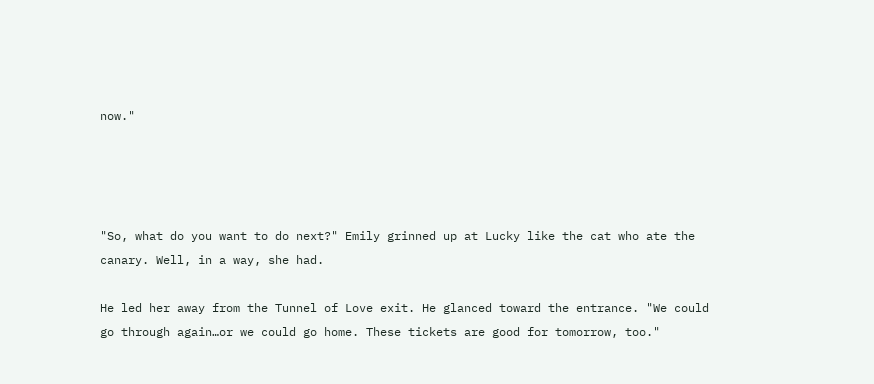now."




"So, what do you want to do next?" Emily grinned up at Lucky like the cat who ate the canary. Well, in a way, she had.

He led her away from the Tunnel of Love exit. He glanced toward the entrance. "We could go through again…or we could go home. These tickets are good for tomorrow, too."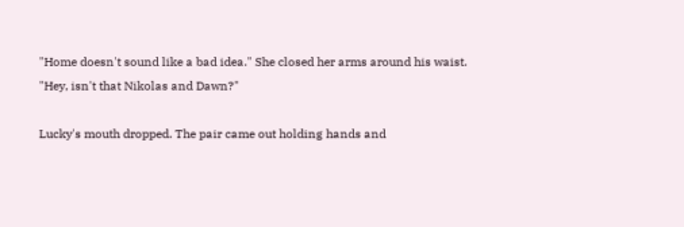"Home doesn't sound like a bad idea." She closed her arms around his waist. "Hey, isn't that Nikolas and Dawn?"

Lucky's mouth dropped. The pair came out holding hands and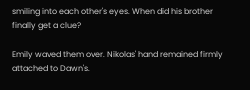smiling into each other's eyes. When did his brother finally get a clue?

Emily waved them over. Nikolas' hand remained firmly attached to Dawn's.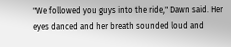"We followed you guys into the ride," Dawn said. Her eyes danced and her breath sounded loud and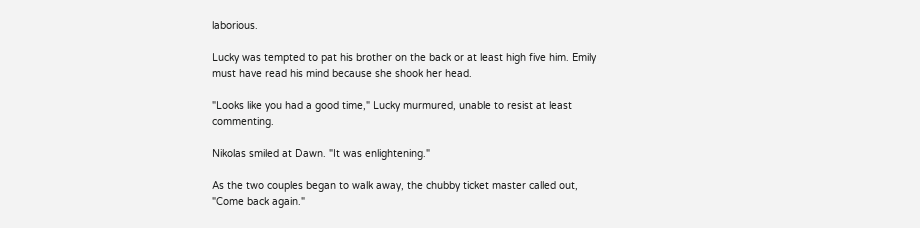laborious.

Lucky was tempted to pat his brother on the back or at least high five him. Emily must have read his mind because she shook her head.

"Looks like you had a good time," Lucky murmured, unable to resist at least commenting.

Nikolas smiled at Dawn. "It was enlightening."

As the two couples began to walk away, the chubby ticket master called out, "Come back again."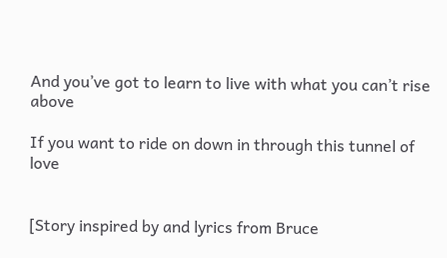And you’ve got to learn to live with what you can’t rise above

If you want to ride on down in through this tunnel of love


[Story inspired by and lyrics from Bruce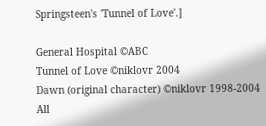Springsteen's 'Tunnel of Love'.]

General Hospital ©ABC
Tunnel of Love ©niklovr 2004
Dawn (original character) ©niklovr 1998-2004
All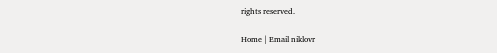rights reserved.

Home | Email niklovr